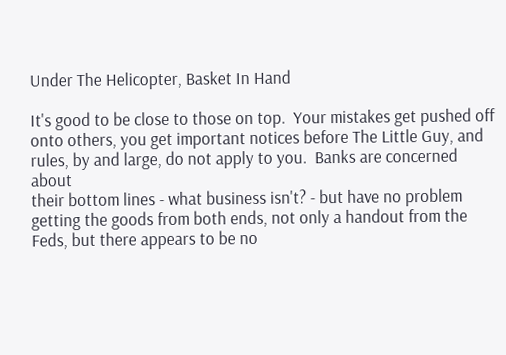Under The Helicopter, Basket In Hand

It's good to be close to those on top.  Your mistakes get pushed off onto others, you get important notices before The Little Guy, and rules, by and large, do not apply to you.  Banks are concerned about
their bottom lines - what business isn't? - but have no problem getting the goods from both ends, not only a handout from the Feds, but there appears to be no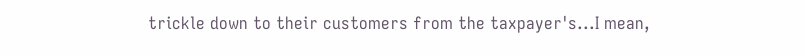trickle down to their customers from the taxpayer's...I mean,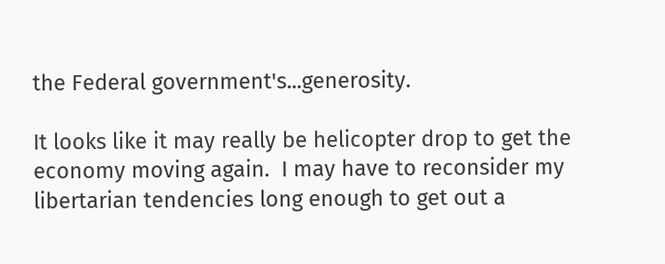the Federal government's...generosity.

It looks like it may really be helicopter drop to get the economy moving again.  I may have to reconsider my libertarian tendencies long enough to get out a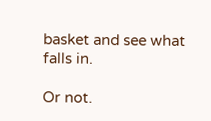basket and see what falls in.

Or not.